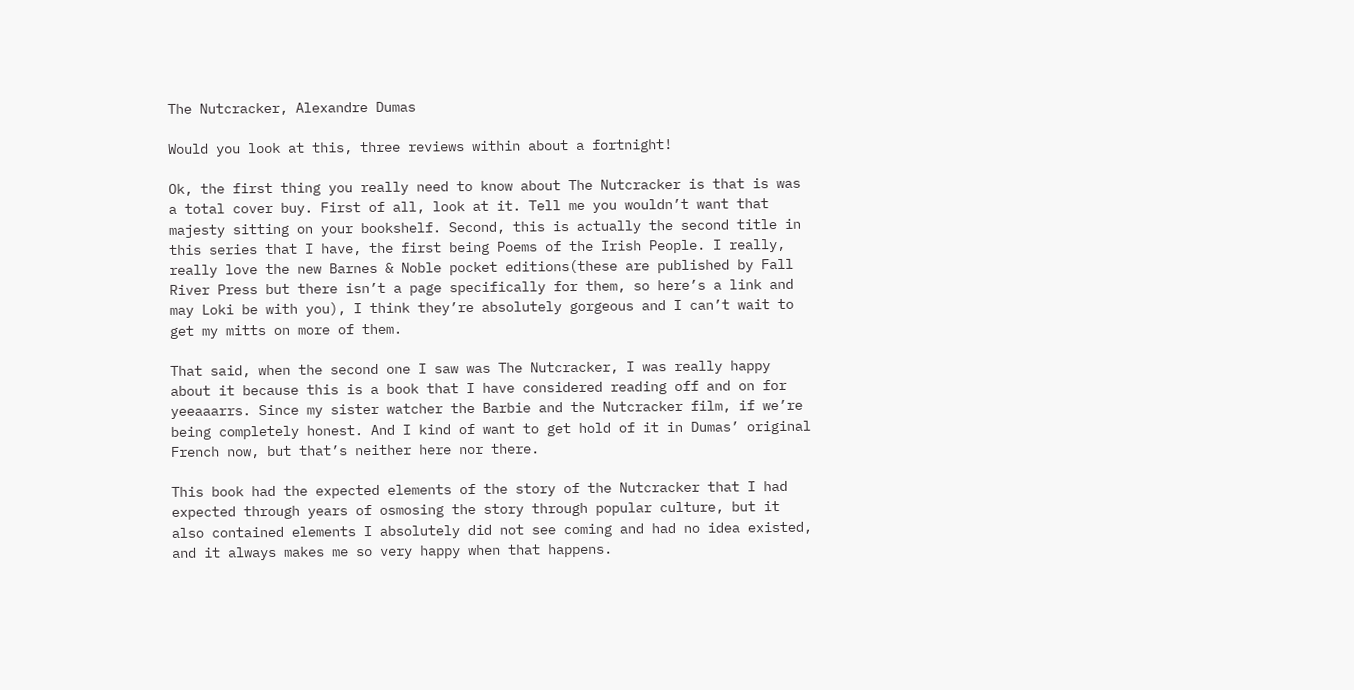The Nutcracker, Alexandre Dumas

Would you look at this, three reviews within about a fortnight!

Ok, the first thing you really need to know about The Nutcracker is that is was a total cover buy. First of all, look at it. Tell me you wouldn’t want that majesty sitting on your bookshelf. Second, this is actually the second title in this series that I have, the first being Poems of the Irish People. I really, really love the new Barnes & Noble pocket editions(these are published by Fall River Press but there isn’t a page specifically for them, so here’s a link and may Loki be with you), I think they’re absolutely gorgeous and I can’t wait to get my mitts on more of them.

That said, when the second one I saw was The Nutcracker, I was really happy about it because this is a book that I have considered reading off and on for yeeaaarrs. Since my sister watcher the Barbie and the Nutcracker film, if we’re being completely honest. And I kind of want to get hold of it in Dumas’ original French now, but that’s neither here nor there.

This book had the expected elements of the story of the Nutcracker that I had expected through years of osmosing the story through popular culture, but it also contained elements I absolutely did not see coming and had no idea existed, and it always makes me so very happy when that happens.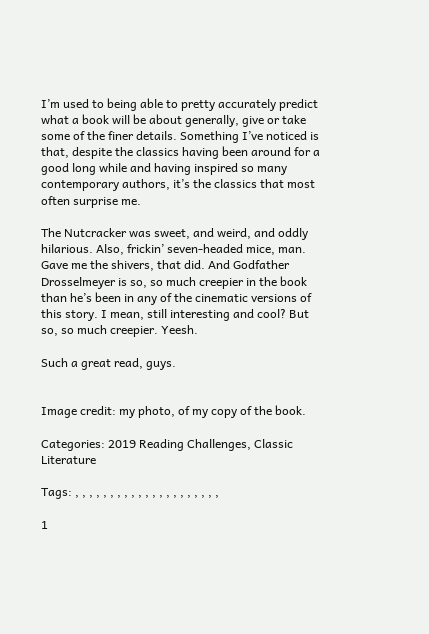I’m used to being able to pretty accurately predict what a book will be about generally, give or take some of the finer details. Something I’ve noticed is that, despite the classics having been around for a good long while and having inspired so many contemporary authors, it’s the classics that most often surprise me.

The Nutcracker was sweet, and weird, and oddly hilarious. Also, frickin’ seven-headed mice, man. Gave me the shivers, that did. And Godfather Drosselmeyer is so, so much creepier in the book than he’s been in any of the cinematic versions of this story. I mean, still interesting and cool? But so, so much creepier. Yeesh.

Such a great read, guys.


Image credit: my photo, of my copy of the book.

Categories: 2019 Reading Challenges, Classic Literature

Tags: , , , , , , , , , , , , , , , , , , , , ,

1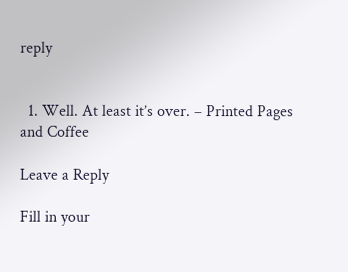reply


  1. Well. At least it’s over. – Printed Pages and Coffee

Leave a Reply

Fill in your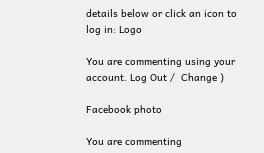details below or click an icon to log in: Logo

You are commenting using your account. Log Out /  Change )

Facebook photo

You are commenting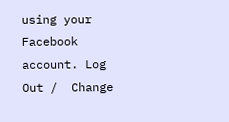using your Facebook account. Log Out /  Change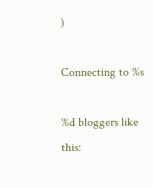)

Connecting to %s

%d bloggers like this: